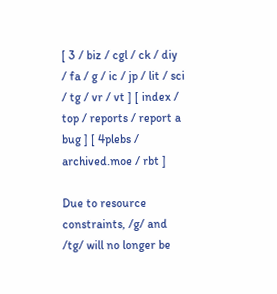[ 3 / biz / cgl / ck / diy / fa / g / ic / jp / lit / sci / tg / vr / vt ] [ index / top / reports / report a bug ] [ 4plebs / archived.moe / rbt ]

Due to resource constraints, /g/ and /tg/ will no longer be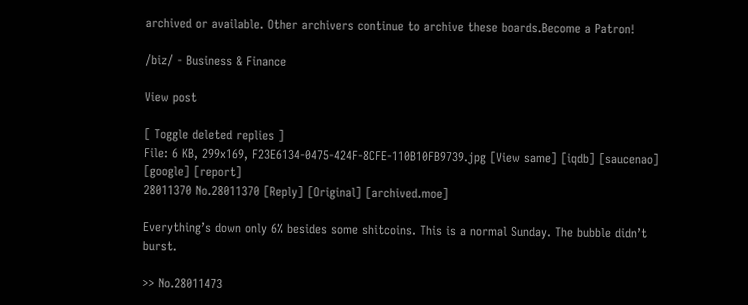archived or available. Other archivers continue to archive these boards.Become a Patron!

/biz/ - Business & Finance

View post

[ Toggle deleted replies ]
File: 6 KB, 299x169, F23E6134-0475-424F-8CFE-110B10FB9739.jpg [View same] [iqdb] [saucenao] [google] [report]
28011370 No.28011370 [Reply] [Original] [archived.moe]

Everything’s down only 6% besides some shitcoins. This is a normal Sunday. The bubble didn’t burst.

>> No.28011473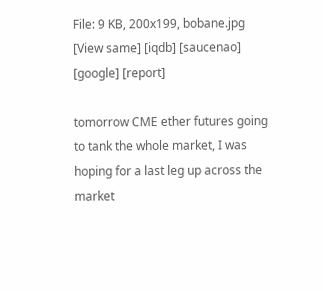File: 9 KB, 200x199, bobane.jpg [View same] [iqdb] [saucenao] [google] [report]

tomorrow CME ether futures going to tank the whole market, I was hoping for a last leg up across the market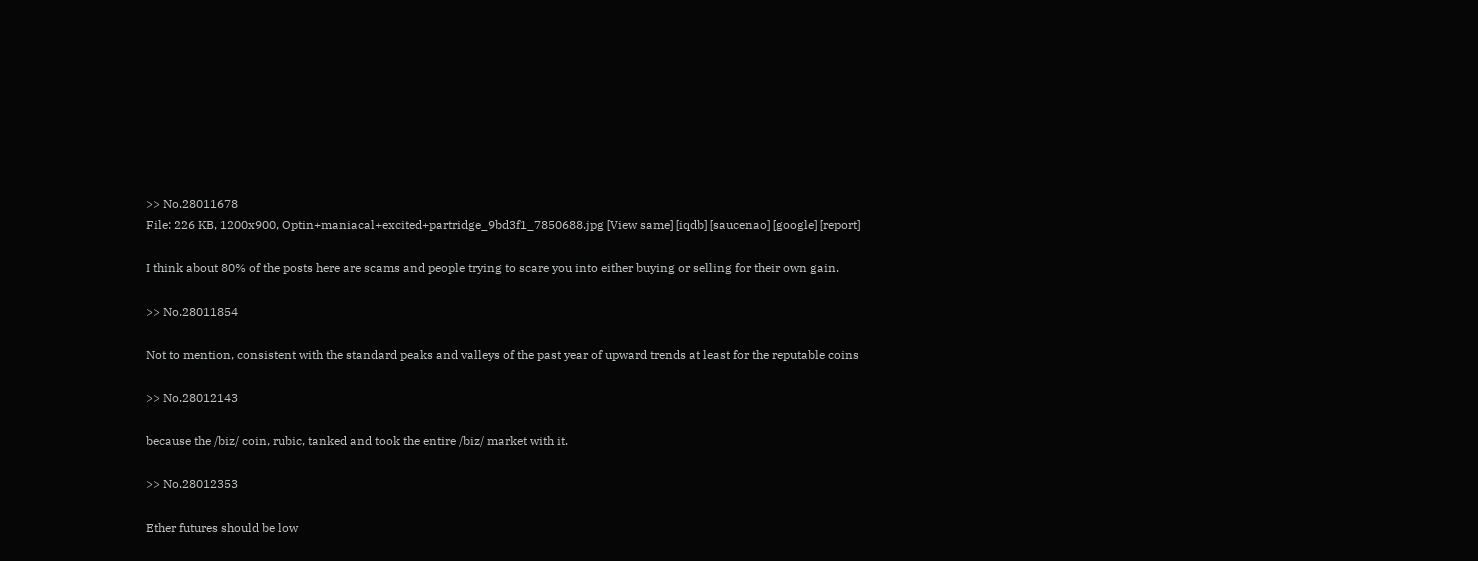>> No.28011678
File: 226 KB, 1200x900, Optin+maniacal+excited+partridge_9bd3f1_7850688.jpg [View same] [iqdb] [saucenao] [google] [report]

I think about 80% of the posts here are scams and people trying to scare you into either buying or selling for their own gain.

>> No.28011854

Not to mention, consistent with the standard peaks and valleys of the past year of upward trends at least for the reputable coins

>> No.28012143

because the /biz/ coin, rubic, tanked and took the entire /biz/ market with it.

>> No.28012353

Ether futures should be low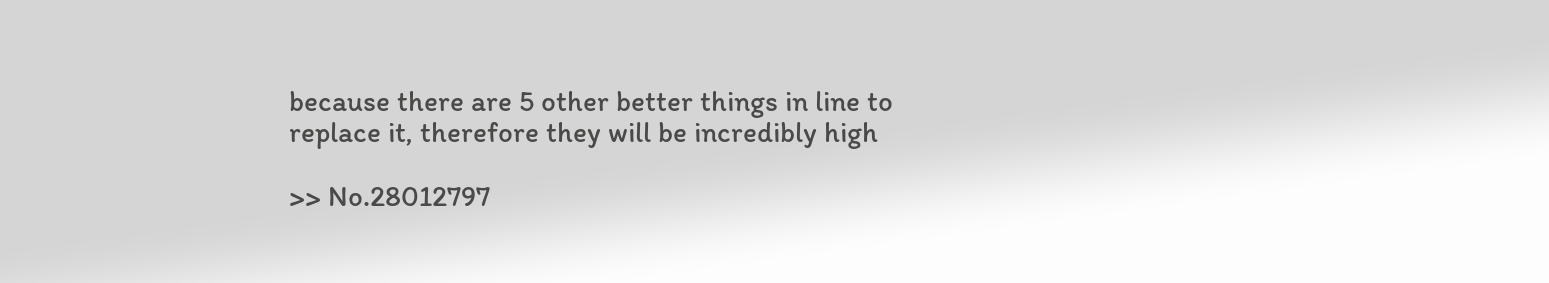because there are 5 other better things in line to replace it, therefore they will be incredibly high

>> No.28012797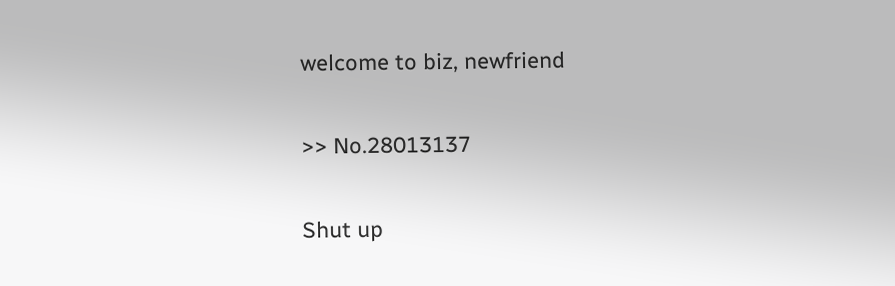welcome to biz, newfriend

>> No.28013137

Shut up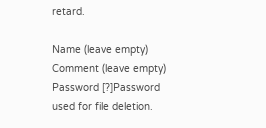retard.

Name (leave empty)
Comment (leave empty)
Password [?]Password used for file deletion.